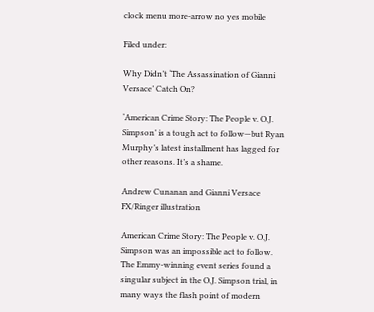clock menu more-arrow no yes mobile

Filed under:

Why Didn’t ‘The Assassination of Gianni Versace’ Catch On?

‘American Crime Story: The People v. O.J. Simpson’ is a tough act to follow—but Ryan Murphy’s latest installment has lagged for other reasons. It’s a shame.

Andrew Cunanan and Gianni Versace FX/Ringer illustration

American Crime Story: The People v. O.J. Simpson was an impossible act to follow. The Emmy-winning event series found a singular subject in the O.J. Simpson trial, in many ways the flash point of modern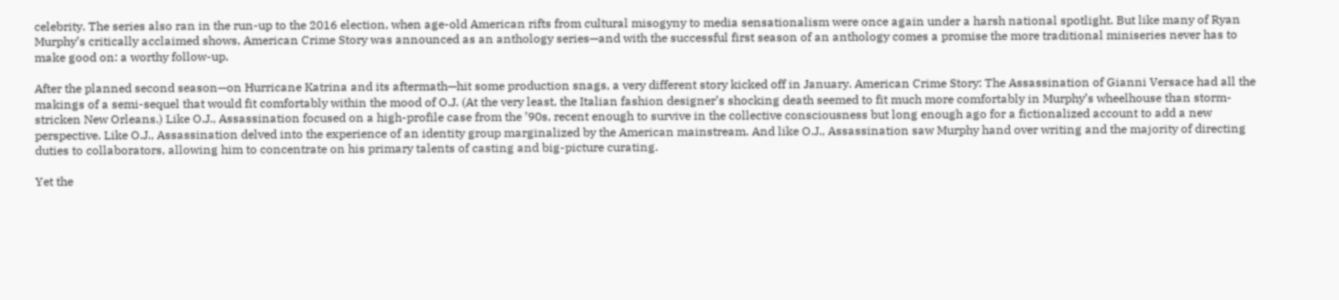celebrity. The series also ran in the run-up to the 2016 election, when age-old American rifts from cultural misogyny to media sensationalism were once again under a harsh national spotlight. But like many of Ryan Murphy’s critically acclaimed shows, American Crime Story was announced as an anthology series—and with the successful first season of an anthology comes a promise the more traditional miniseries never has to make good on: a worthy follow-up.

After the planned second season—on Hurricane Katrina and its aftermath—hit some production snags, a very different story kicked off in January. American Crime Story: The Assassination of Gianni Versace had all the makings of a semi-sequel that would fit comfortably within the mood of O.J. (At the very least, the Italian fashion designer’s shocking death seemed to fit much more comfortably in Murphy’s wheelhouse than storm-stricken New Orleans.) Like O.J., Assassination focused on a high-profile case from the ’90s, recent enough to survive in the collective consciousness but long enough ago for a fictionalized account to add a new perspective. Like O.J., Assassination delved into the experience of an identity group marginalized by the American mainstream. And like O.J., Assassination saw Murphy hand over writing and the majority of directing duties to collaborators, allowing him to concentrate on his primary talents of casting and big-picture curating.

Yet the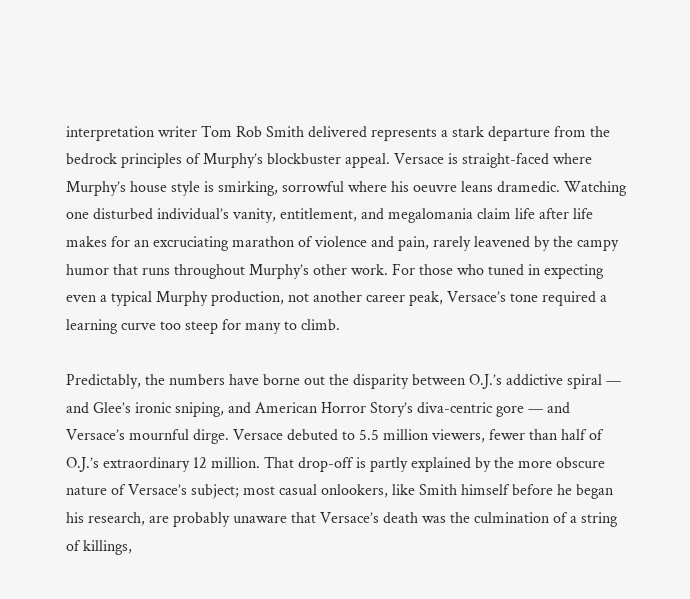interpretation writer Tom Rob Smith delivered represents a stark departure from the bedrock principles of Murphy’s blockbuster appeal. Versace is straight-faced where Murphy’s house style is smirking, sorrowful where his oeuvre leans dramedic. Watching one disturbed individual’s vanity, entitlement, and megalomania claim life after life makes for an excruciating marathon of violence and pain, rarely leavened by the campy humor that runs throughout Murphy’s other work. For those who tuned in expecting even a typical Murphy production, not another career peak, Versace’s tone required a learning curve too steep for many to climb.

Predictably, the numbers have borne out the disparity between O.J.’s addictive spiral — and Glee’s ironic sniping, and American Horror Story’s diva-centric gore — and Versace’s mournful dirge. Versace debuted to 5.5 million viewers, fewer than half of O.J.’s extraordinary 12 million. That drop-off is partly explained by the more obscure nature of Versace’s subject; most casual onlookers, like Smith himself before he began his research, are probably unaware that Versace’s death was the culmination of a string of killings,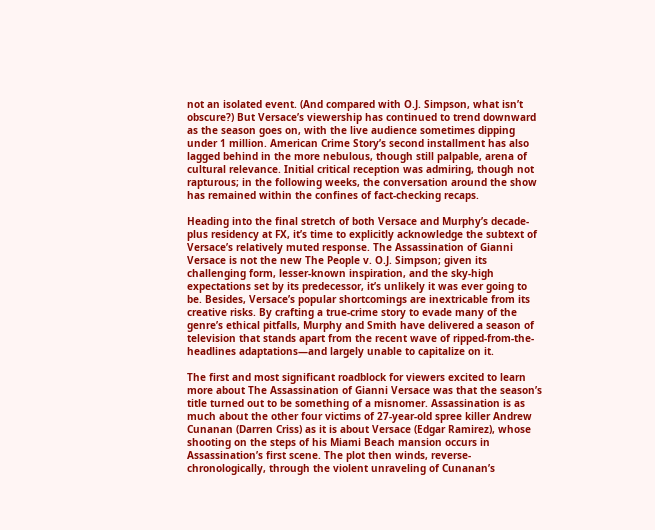not an isolated event. (And compared with O.J. Simpson, what isn’t obscure?) But Versace’s viewership has continued to trend downward as the season goes on, with the live audience sometimes dipping under 1 million. American Crime Story’s second installment has also lagged behind in the more nebulous, though still palpable, arena of cultural relevance. Initial critical reception was admiring, though not rapturous; in the following weeks, the conversation around the show has remained within the confines of fact-checking recaps.

Heading into the final stretch of both Versace and Murphy’s decade-plus residency at FX, it’s time to explicitly acknowledge the subtext of Versace’s relatively muted response. The Assassination of Gianni Versace is not the new The People v. O.J. Simpson; given its challenging form, lesser-known inspiration, and the sky-high expectations set by its predecessor, it’s unlikely it was ever going to be. Besides, Versace’s popular shortcomings are inextricable from its creative risks. By crafting a true-crime story to evade many of the genre’s ethical pitfalls, Murphy and Smith have delivered a season of television that stands apart from the recent wave of ripped-from-the-headlines adaptations—and largely unable to capitalize on it.

The first and most significant roadblock for viewers excited to learn more about The Assassination of Gianni Versace was that the season’s title turned out to be something of a misnomer. Assassination is as much about the other four victims of 27-year-old spree killer Andrew Cunanan (Darren Criss) as it is about Versace (Edgar Ramirez), whose shooting on the steps of his Miami Beach mansion occurs in Assassination’s first scene. The plot then winds, reverse-chronologically, through the violent unraveling of Cunanan’s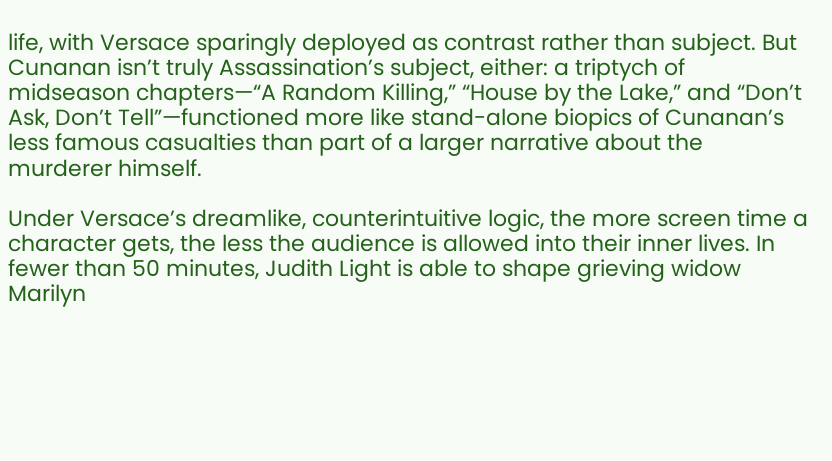life, with Versace sparingly deployed as contrast rather than subject. But Cunanan isn’t truly Assassination’s subject, either: a triptych of midseason chapters—“A Random Killing,” “House by the Lake,” and “Don’t Ask, Don’t Tell”—functioned more like stand-alone biopics of Cunanan’s less famous casualties than part of a larger narrative about the murderer himself.

Under Versace’s dreamlike, counterintuitive logic, the more screen time a character gets, the less the audience is allowed into their inner lives. In fewer than 50 minutes, Judith Light is able to shape grieving widow Marilyn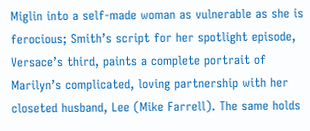Miglin into a self-made woman as vulnerable as she is ferocious; Smith’s script for her spotlight episode, Versace’s third, paints a complete portrait of Marilyn’s complicated, loving partnership with her closeted husband, Lee (Mike Farrell). The same holds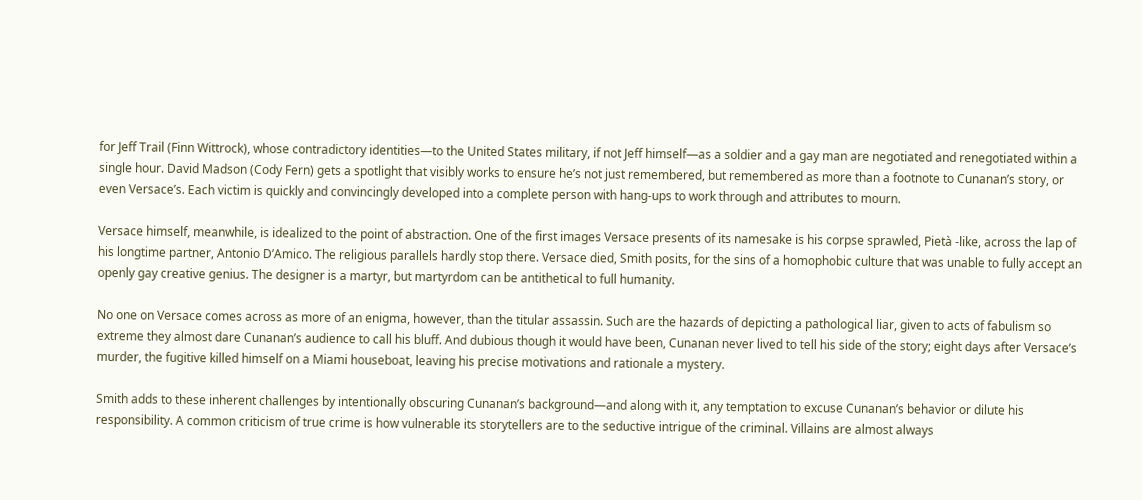for Jeff Trail (Finn Wittrock), whose contradictory identities—to the United States military, if not Jeff himself—as a soldier and a gay man are negotiated and renegotiated within a single hour. David Madson (Cody Fern) gets a spotlight that visibly works to ensure he’s not just remembered, but remembered as more than a footnote to Cunanan’s story, or even Versace’s. Each victim is quickly and convincingly developed into a complete person with hang-ups to work through and attributes to mourn.

Versace himself, meanwhile, is idealized to the point of abstraction. One of the first images Versace presents of its namesake is his corpse sprawled, Pietà -like, across the lap of his longtime partner, Antonio D’Amico. The religious parallels hardly stop there. Versace died, Smith posits, for the sins of a homophobic culture that was unable to fully accept an openly gay creative genius. The designer is a martyr, but martyrdom can be antithetical to full humanity.

No one on Versace comes across as more of an enigma, however, than the titular assassin. Such are the hazards of depicting a pathological liar, given to acts of fabulism so extreme they almost dare Cunanan’s audience to call his bluff. And dubious though it would have been, Cunanan never lived to tell his side of the story; eight days after Versace’s murder, the fugitive killed himself on a Miami houseboat, leaving his precise motivations and rationale a mystery.

Smith adds to these inherent challenges by intentionally obscuring Cunanan’s background—and along with it, any temptation to excuse Cunanan’s behavior or dilute his responsibility. A common criticism of true crime is how vulnerable its storytellers are to the seductive intrigue of the criminal. Villains are almost always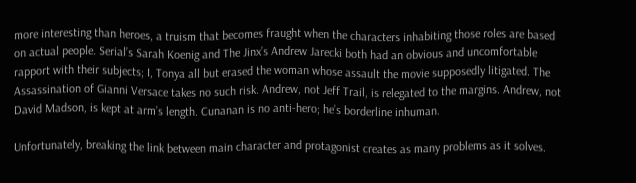more interesting than heroes, a truism that becomes fraught when the characters inhabiting those roles are based on actual people. Serial’s Sarah Koenig and The Jinx’s Andrew Jarecki both had an obvious and uncomfortable rapport with their subjects; I, Tonya all but erased the woman whose assault the movie supposedly litigated. The Assassination of Gianni Versace takes no such risk. Andrew, not Jeff Trail, is relegated to the margins. Andrew, not David Madson, is kept at arm’s length. Cunanan is no anti-hero; he’s borderline inhuman.

Unfortunately, breaking the link between main character and protagonist creates as many problems as it solves.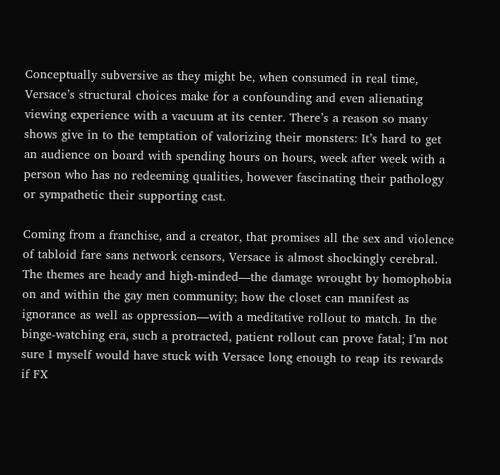Conceptually subversive as they might be, when consumed in real time, Versace’s structural choices make for a confounding and even alienating viewing experience with a vacuum at its center. There’s a reason so many shows give in to the temptation of valorizing their monsters: It’s hard to get an audience on board with spending hours on hours, week after week with a person who has no redeeming qualities, however fascinating their pathology or sympathetic their supporting cast.

Coming from a franchise, and a creator, that promises all the sex and violence of tabloid fare sans network censors, Versace is almost shockingly cerebral. The themes are heady and high-minded—the damage wrought by homophobia on and within the gay men community; how the closet can manifest as ignorance as well as oppression—with a meditative rollout to match. In the binge-watching era, such a protracted, patient rollout can prove fatal; I’m not sure I myself would have stuck with Versace long enough to reap its rewards if FX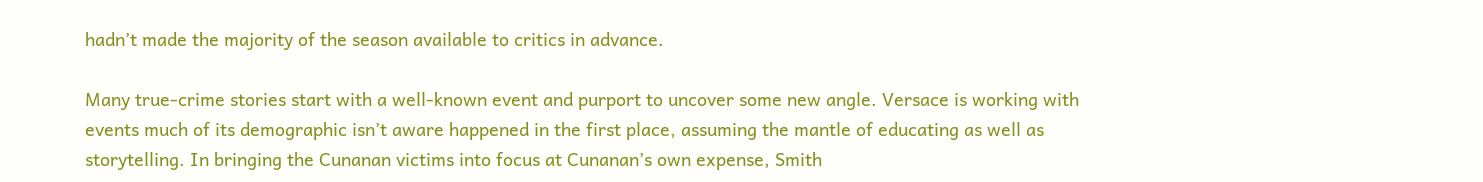hadn’t made the majority of the season available to critics in advance.

Many true-crime stories start with a well-known event and purport to uncover some new angle. Versace is working with events much of its demographic isn’t aware happened in the first place, assuming the mantle of educating as well as storytelling. In bringing the Cunanan victims into focus at Cunanan’s own expense, Smith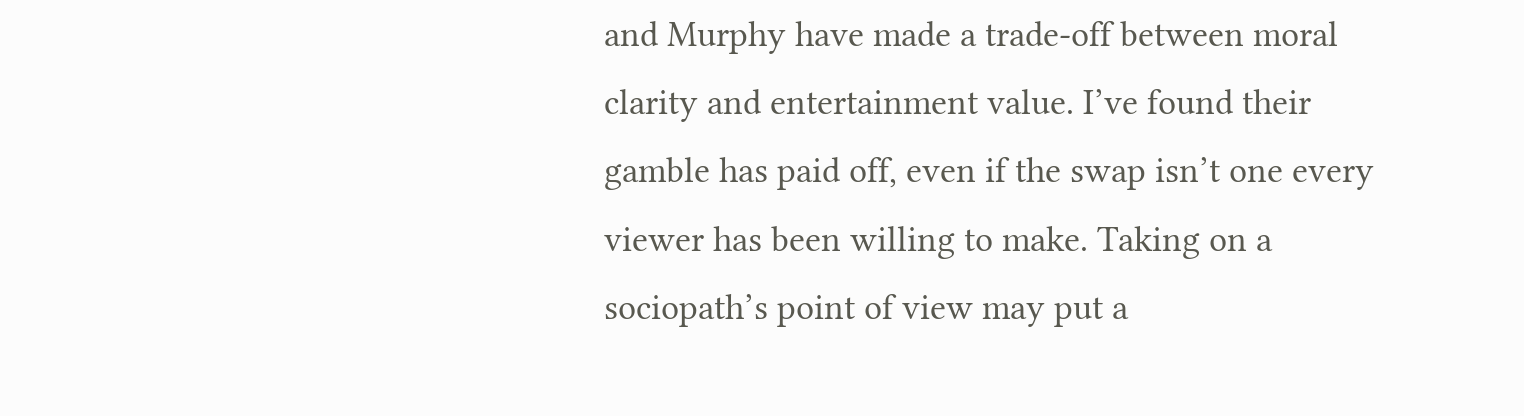and Murphy have made a trade-off between moral clarity and entertainment value. I’ve found their gamble has paid off, even if the swap isn’t one every viewer has been willing to make. Taking on a sociopath’s point of view may put a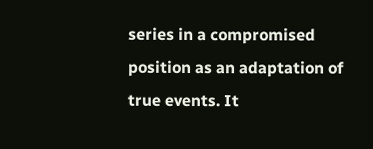series in a compromised position as an adaptation of true events. It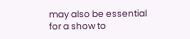may also be essential for a show to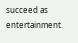succeed as entertainment.